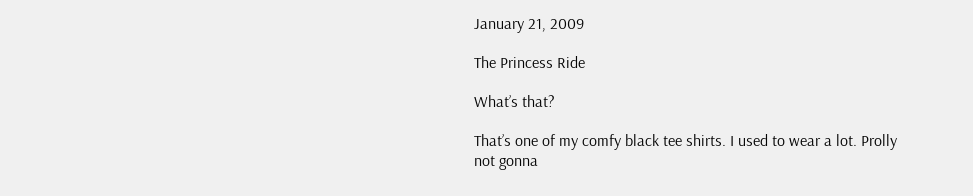January 21, 2009

The Princess Ride

What’s that?

That’s one of my comfy black tee shirts. I used to wear a lot. Prolly not gonna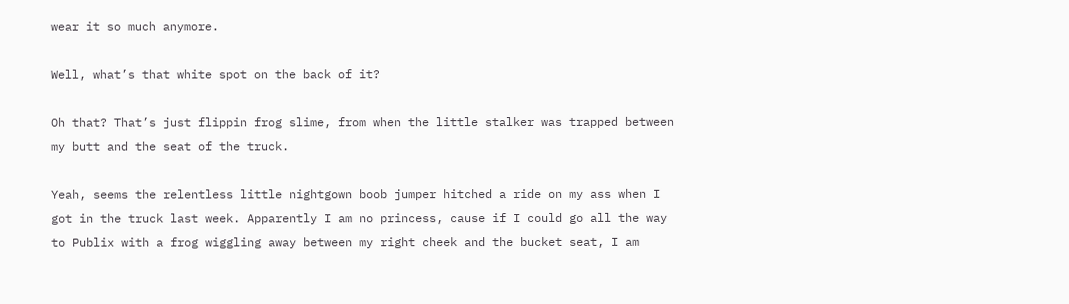wear it so much anymore.

Well, what’s that white spot on the back of it?

Oh that? That’s just flippin frog slime, from when the little stalker was trapped between my butt and the seat of the truck.

Yeah, seems the relentless little nightgown boob jumper hitched a ride on my ass when I got in the truck last week. Apparently I am no princess, cause if I could go all the way to Publix with a frog wiggling away between my right cheek and the bucket seat, I am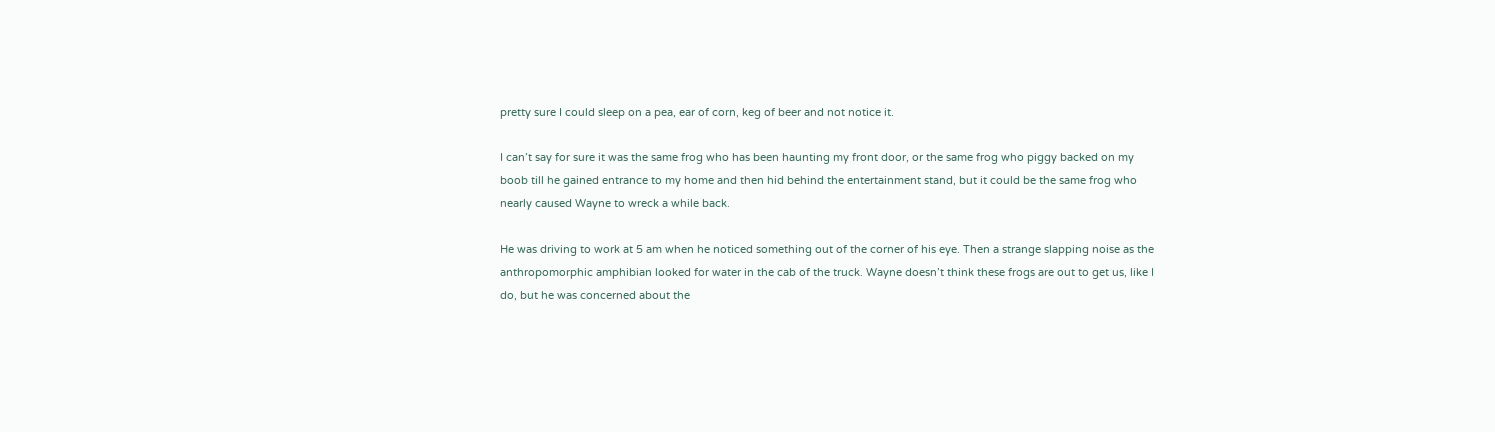pretty sure I could sleep on a pea, ear of corn, keg of beer and not notice it.

I can’t say for sure it was the same frog who has been haunting my front door, or the same frog who piggy backed on my boob till he gained entrance to my home and then hid behind the entertainment stand, but it could be the same frog who nearly caused Wayne to wreck a while back.

He was driving to work at 5 am when he noticed something out of the corner of his eye. Then a strange slapping noise as the anthropomorphic amphibian looked for water in the cab of the truck. Wayne doesn’t think these frogs are out to get us, like I do, but he was concerned about the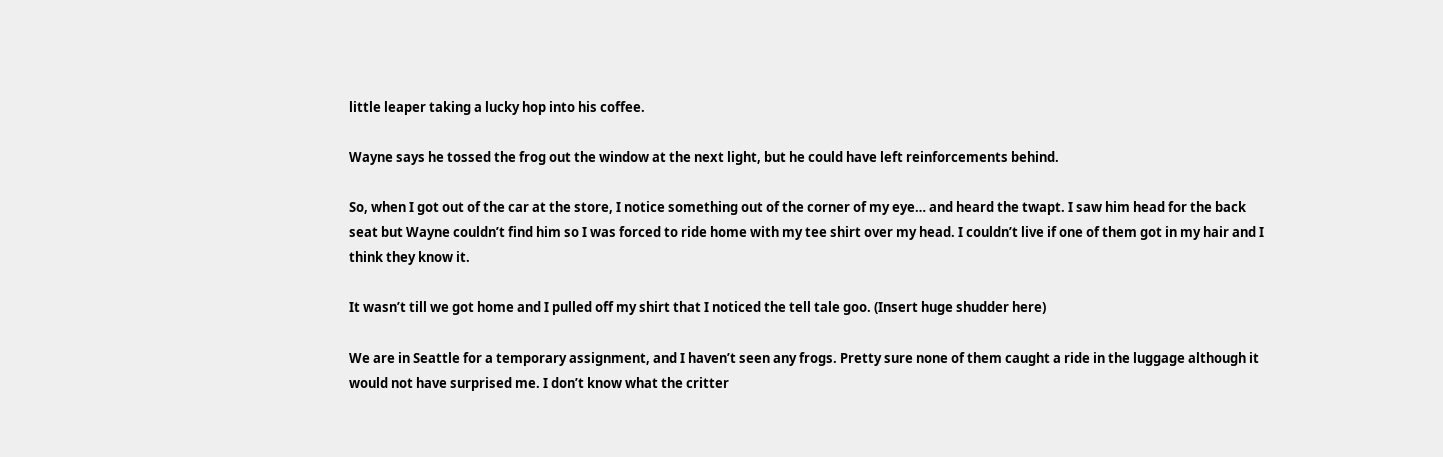little leaper taking a lucky hop into his coffee.

Wayne says he tossed the frog out the window at the next light, but he could have left reinforcements behind.

So, when I got out of the car at the store, I notice something out of the corner of my eye… and heard the twapt. I saw him head for the back seat but Wayne couldn’t find him so I was forced to ride home with my tee shirt over my head. I couldn’t live if one of them got in my hair and I think they know it.

It wasn’t till we got home and I pulled off my shirt that I noticed the tell tale goo. (Insert huge shudder here)

We are in Seattle for a temporary assignment, and I haven’t seen any frogs. Pretty sure none of them caught a ride in the luggage although it would not have surprised me. I don’t know what the critter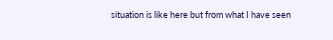situation is like here but from what I have seen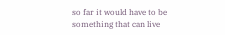so far it would have to be something that can live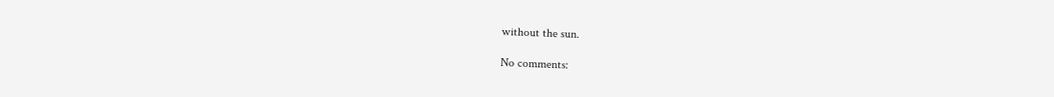without the sun.

No comments: